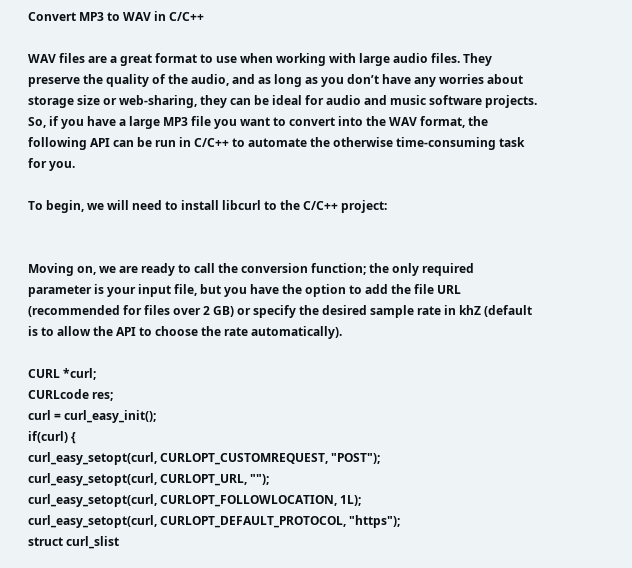Convert MP3 to WAV in C/C++

WAV files are a great format to use when working with large audio files. They preserve the quality of the audio, and as long as you don’t have any worries about storage size or web-sharing, they can be ideal for audio and music software projects. So, if you have a large MP3 file you want to convert into the WAV format, the following API can be run in C/C++ to automate the otherwise time-consuming task for you.

To begin, we will need to install libcurl to the C/C++ project:


Moving on, we are ready to call the conversion function; the only required parameter is your input file, but you have the option to add the file URL (recommended for files over 2 GB) or specify the desired sample rate in khZ (default is to allow the API to choose the rate automatically).

CURL *curl;
CURLcode res;
curl = curl_easy_init();
if(curl) {
curl_easy_setopt(curl, CURLOPT_CUSTOMREQUEST, "POST");
curl_easy_setopt(curl, CURLOPT_URL, "");
curl_easy_setopt(curl, CURLOPT_FOLLOWLOCATION, 1L);
curl_easy_setopt(curl, CURLOPT_DEFAULT_PROTOCOL, "https");
struct curl_slist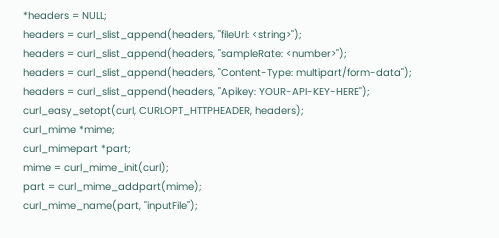*headers = NULL;
headers = curl_slist_append(headers, "fileUrl: <string>");
headers = curl_slist_append(headers, "sampleRate: <number>");
headers = curl_slist_append(headers, "Content-Type: multipart/form-data");
headers = curl_slist_append(headers, "Apikey: YOUR-API-KEY-HERE");
curl_easy_setopt(curl, CURLOPT_HTTPHEADER, headers);
curl_mime *mime;
curl_mimepart *part;
mime = curl_mime_init(curl);
part = curl_mime_addpart(mime);
curl_mime_name(part, "inputFile");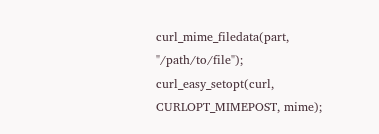curl_mime_filedata(part, "/path/to/file");
curl_easy_setopt(curl, CURLOPT_MIMEPOST, mime);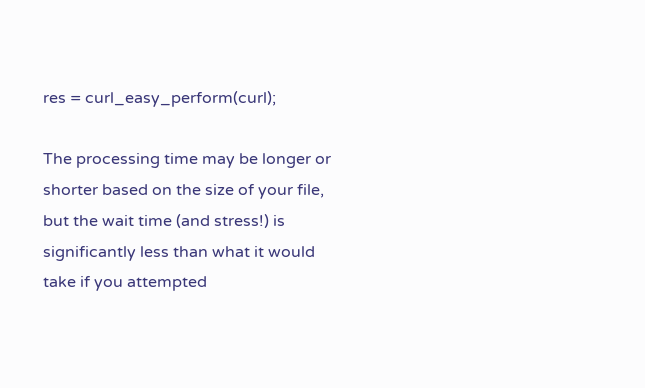res = curl_easy_perform(curl);

The processing time may be longer or shorter based on the size of your file, but the wait time (and stress!) is significantly less than what it would take if you attempted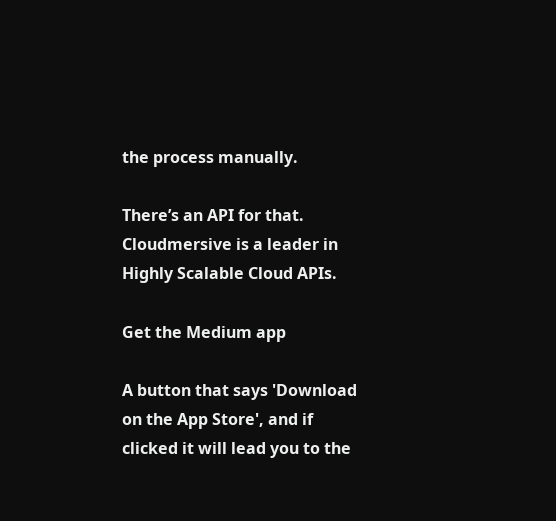the process manually.

There’s an API for that. Cloudmersive is a leader in Highly Scalable Cloud APIs.

Get the Medium app

A button that says 'Download on the App Store', and if clicked it will lead you to the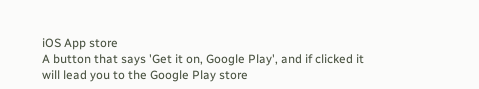iOS App store
A button that says 'Get it on, Google Play', and if clicked it will lead you to the Google Play store